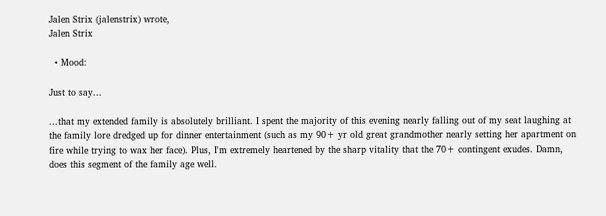Jalen Strix (jalenstrix) wrote,
Jalen Strix

  • Mood:

Just to say...

...that my extended family is absolutely brilliant. I spent the majority of this evening nearly falling out of my seat laughing at the family lore dredged up for dinner entertainment (such as my 90+ yr old great grandmother nearly setting her apartment on fire while trying to wax her face). Plus, I'm extremely heartened by the sharp vitality that the 70+ contingent exudes. Damn, does this segment of the family age well.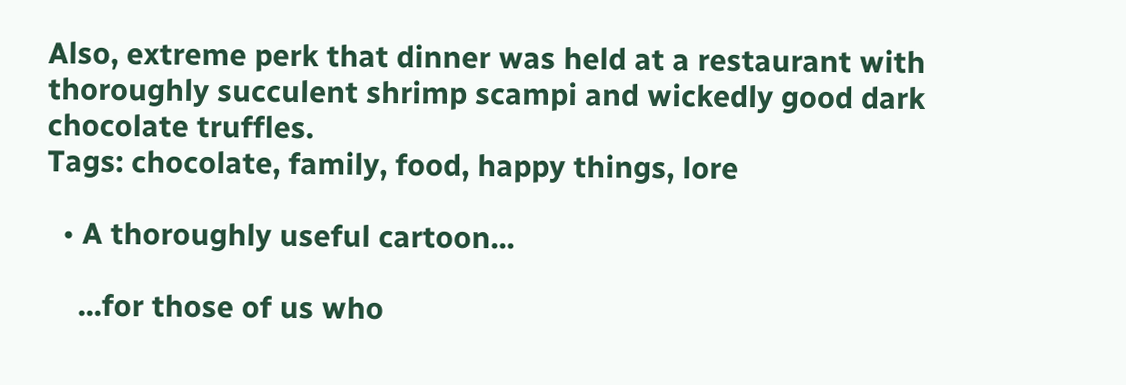Also, extreme perk that dinner was held at a restaurant with thoroughly succulent shrimp scampi and wickedly good dark chocolate truffles.
Tags: chocolate, family, food, happy things, lore

  • A thoroughly useful cartoon...

    ...for those of us who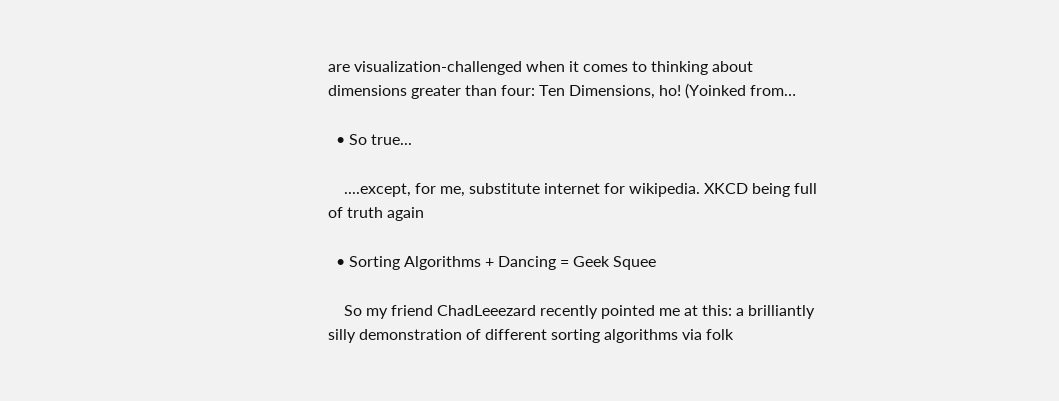are visualization-challenged when it comes to thinking about dimensions greater than four: Ten Dimensions, ho! (Yoinked from…

  • So true...

    ....except, for me, substitute internet for wikipedia. XKCD being full of truth again

  • Sorting Algorithms + Dancing = Geek Squee

    So my friend ChadLeeezard recently pointed me at this: a brilliantly silly demonstration of different sorting algorithms via folk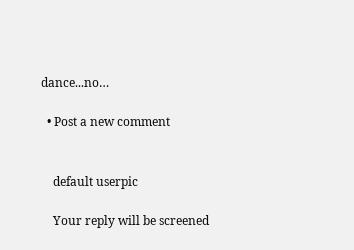dance...no…

  • Post a new comment


    default userpic

    Your reply will be screened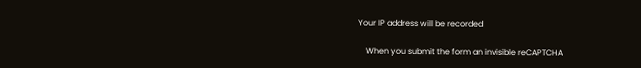Your IP address will be recorded

    When you submit the form an invisible reCAPTCHA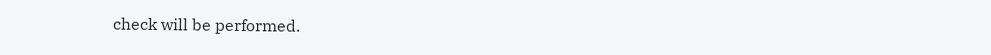check will be performed.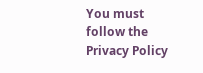You must follow the Privacy Policy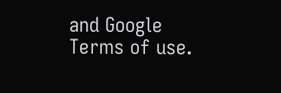and Google Terms of use.